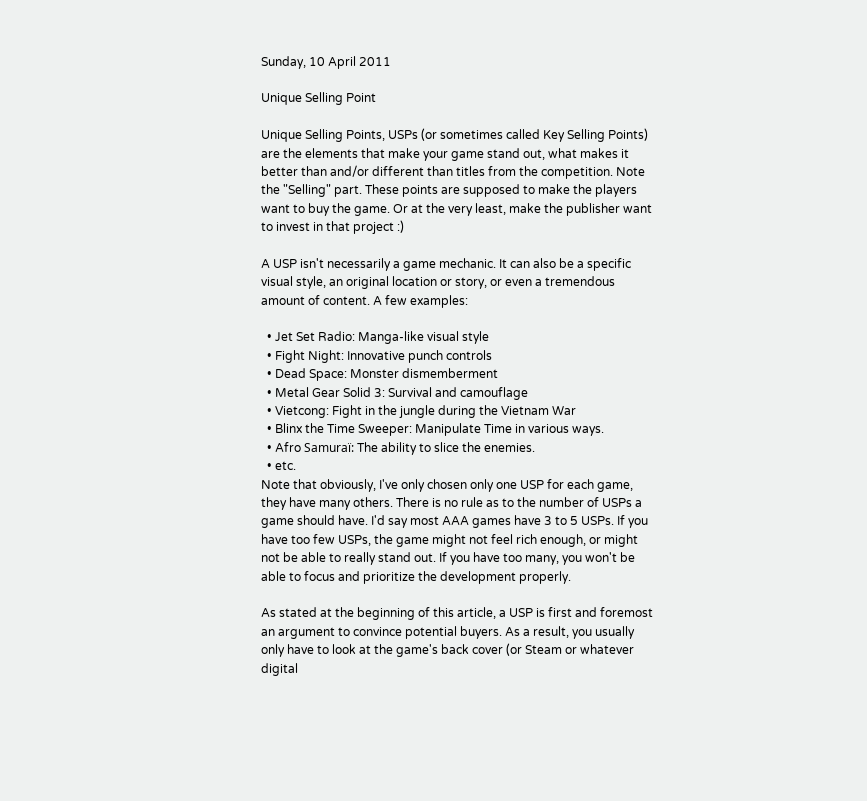Sunday, 10 April 2011

Unique Selling Point

Unique Selling Points, USPs (or sometimes called Key Selling Points) are the elements that make your game stand out, what makes it better than and/or different than titles from the competition. Note the "Selling" part. These points are supposed to make the players want to buy the game. Or at the very least, make the publisher want to invest in that project :)

A USP isn't necessarily a game mechanic. It can also be a specific visual style, an original location or story, or even a tremendous amount of content. A few examples:

  • Jet Set Radio: Manga-like visual style
  • Fight Night: Innovative punch controls
  • Dead Space: Monster dismemberment
  • Metal Gear Solid 3: Survival and camouflage
  • Vietcong: Fight in the jungle during the Vietnam War
  • Blinx the Time Sweeper: Manipulate Time in various ways.
  • Afro Samuraï: The ability to slice the enemies.
  • etc.
Note that obviously, I've only chosen only one USP for each game, they have many others. There is no rule as to the number of USPs a game should have. I'd say most AAA games have 3 to 5 USPs. If you have too few USPs, the game might not feel rich enough, or might not be able to really stand out. If you have too many, you won't be able to focus and prioritize the development properly.

As stated at the beginning of this article, a USP is first and foremost an argument to convince potential buyers. As a result, you usually only have to look at the game's back cover (or Steam or whatever digital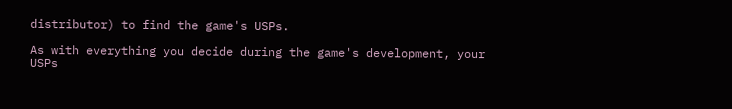distributor) to find the game's USPs.

As with everything you decide during the game's development, your USPs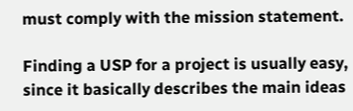must comply with the mission statement.

Finding a USP for a project is usually easy, since it basically describes the main ideas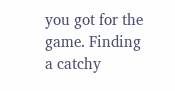you got for the game. Finding a catchy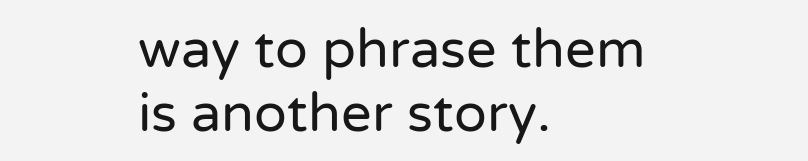way to phrase them is another story.